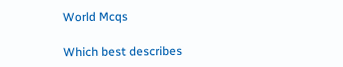World Mcqs

Which best describes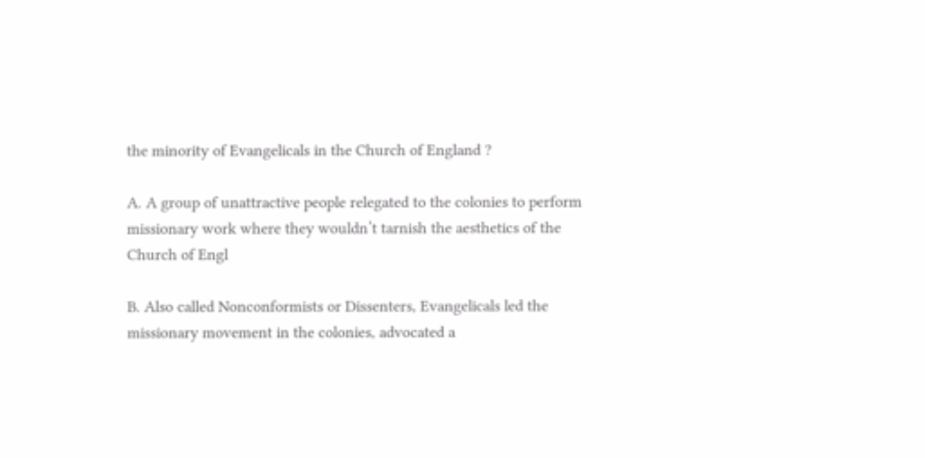the minority of Evangelicals in the Church of England ?

A. A group of unattractive people relegated to the colonies to perform missionary work where they wouldn’t tarnish the aesthetics of the Church of Engl

B. Also called Nonconformists or Dissenters, Evangelicals led the missionary movement in the colonies, advocated a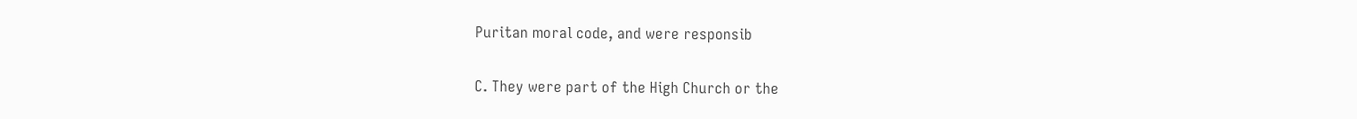Puritan moral code, and were responsib

C. They were part of the High Church or the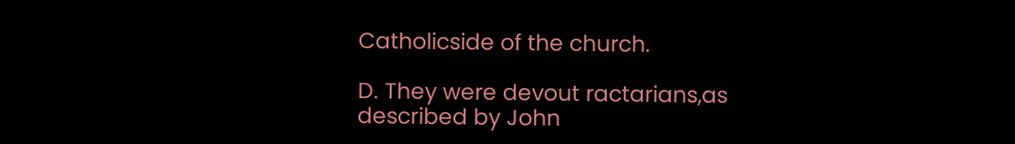Catholicside of the church.

D. They were devout ractarians,as described by John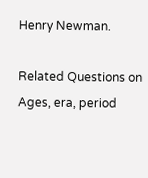Henry Newman.

Related Questions on Ages, era, period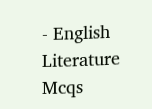- English Literature Mcqs